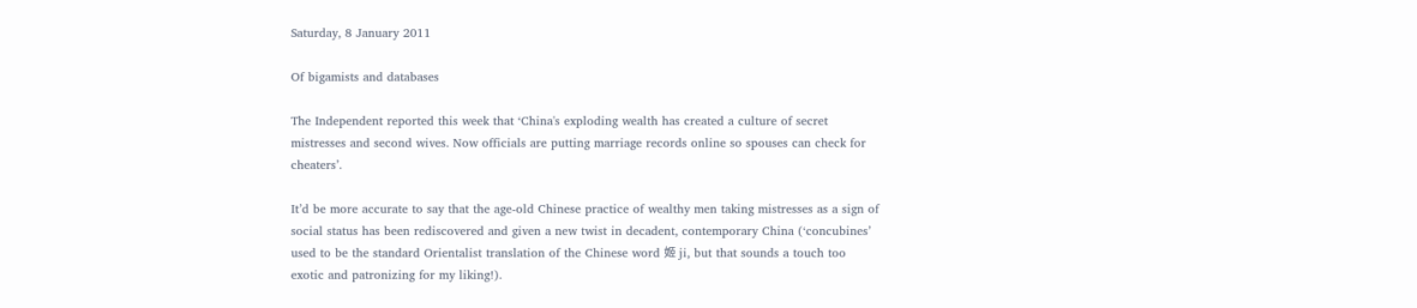Saturday, 8 January 2011

Of bigamists and databases

The Independent reported this week that ‘China's exploding wealth has created a culture of secret mistresses and second wives. Now officials are putting marriage records online so spouses can check for cheaters’.

It’d be more accurate to say that the age-old Chinese practice of wealthy men taking mistresses as a sign of social status has been rediscovered and given a new twist in decadent, contemporary China (‘concubines’ used to be the standard Orientalist translation of the Chinese word 姬 ji, but that sounds a touch too exotic and patronizing for my liking!).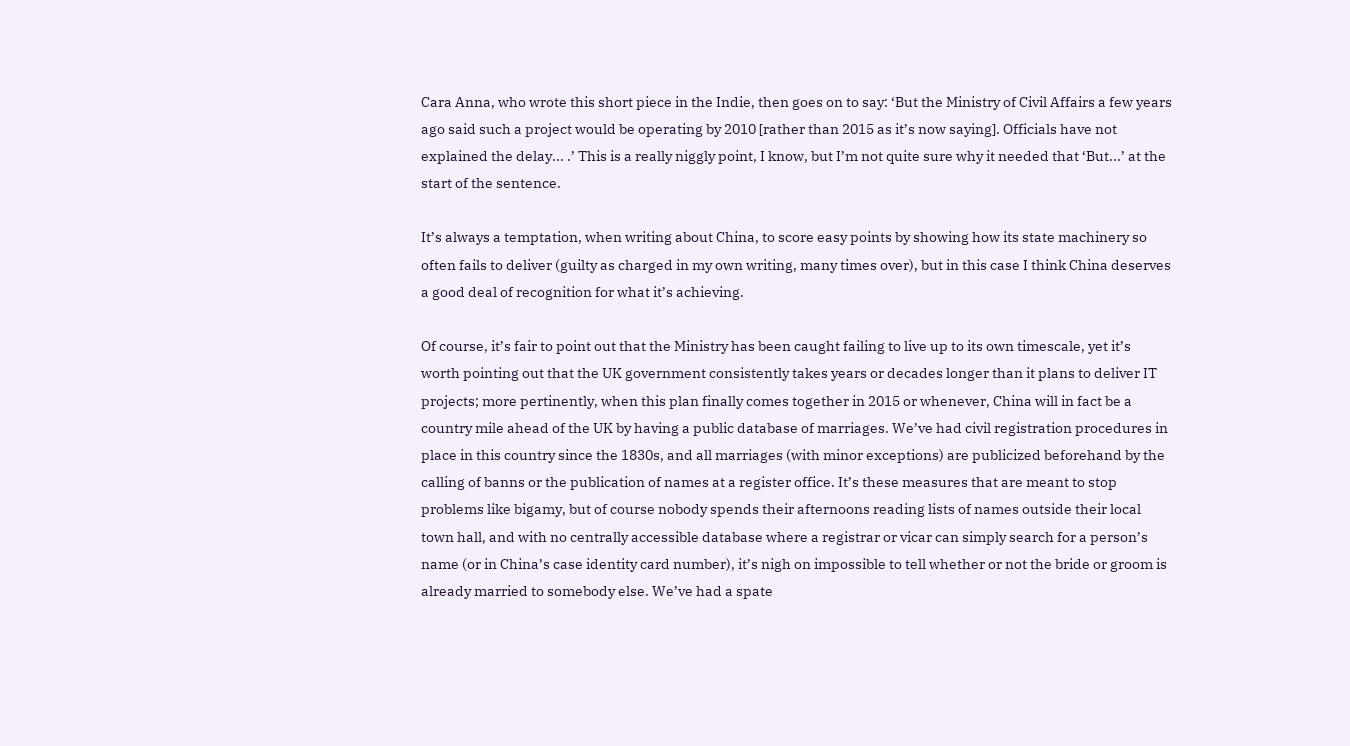Cara Anna, who wrote this short piece in the Indie, then goes on to say: ‘But the Ministry of Civil Affairs a few years ago said such a project would be operating by 2010 [rather than 2015 as it’s now saying]. Officials have not explained the delay... .’ This is a really niggly point, I know, but I’m not quite sure why it needed that ‘But...’ at the start of the sentence.

It’s always a temptation, when writing about China, to score easy points by showing how its state machinery so often fails to deliver (guilty as charged in my own writing, many times over), but in this case I think China deserves a good deal of recognition for what it’s achieving.

Of course, it’s fair to point out that the Ministry has been caught failing to live up to its own timescale, yet it’s worth pointing out that the UK government consistently takes years or decades longer than it plans to deliver IT projects; more pertinently, when this plan finally comes together in 2015 or whenever, China will in fact be a country mile ahead of the UK by having a public database of marriages. We’ve had civil registration procedures in place in this country since the 1830s, and all marriages (with minor exceptions) are publicized beforehand by the calling of banns or the publication of names at a register office. It’s these measures that are meant to stop problems like bigamy, but of course nobody spends their afternoons reading lists of names outside their local town hall, and with no centrally accessible database where a registrar or vicar can simply search for a person’s name (or in China’s case identity card number), it’s nigh on impossible to tell whether or not the bride or groom is already married to somebody else. We’ve had a spate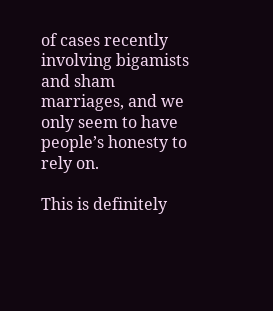of cases recently involving bigamists and sham marriages, and we only seem to have people’s honesty to rely on.

This is definitely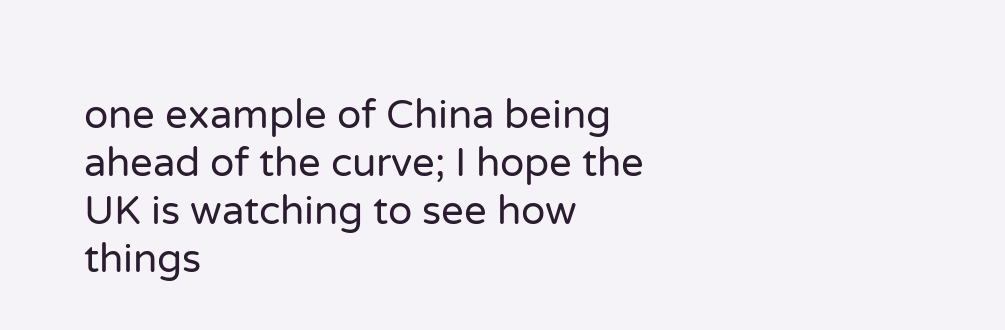one example of China being ahead of the curve; I hope the UK is watching to see how things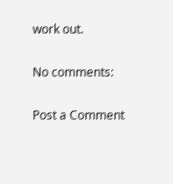work out.

No comments:

Post a Comment